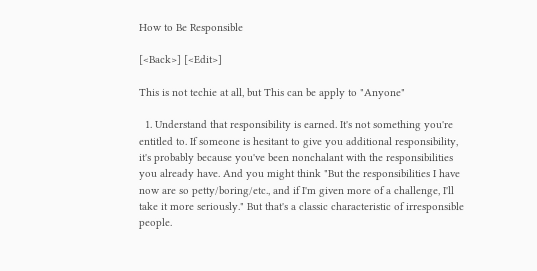How to Be Responsible

[<Back>] [<Edit>]

This is not techie at all, but This can be apply to "Anyone"

  1. Understand that responsibility is earned. It's not something you're entitled to. If someone is hesitant to give you additional responsibility, it's probably because you've been nonchalant with the responsibilities you already have. And you might think "But the responsibilities I have now are so petty/boring/etc., and if I'm given more of a challenge, I'll take it more seriously." But that's a classic characteristic of irresponsible people.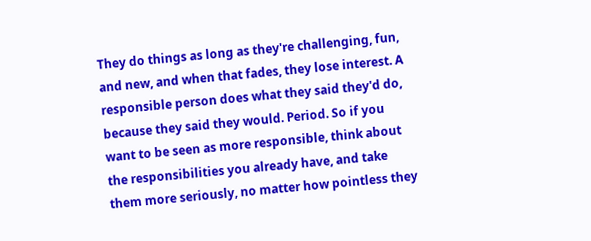They do things as long as they're challenging, fun, and new, and when that fades, they lose interest. A responsible person does what they said they'd do, because they said they would. Period. So if you want to be seen as more responsible, think about the responsibilities you already have, and take them more seriously, no matter how pointless they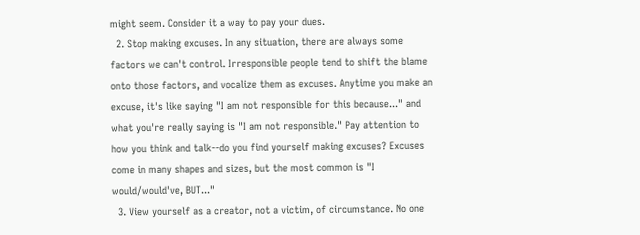might seem. Consider it a way to pay your dues.
  2. Stop making excuses. In any situation, there are always some factors we can't control. Irresponsible people tend to shift the blame onto those factors, and vocalize them as excuses. Anytime you make an excuse, it's like saying "I am not responsible for this because..." and what you're really saying is "I am not responsible." Pay attention to how you think and talk--do you find yourself making excuses? Excuses come in many shapes and sizes, but the most common is "I would/would've, BUT..."
  3. View yourself as a creator, not a victim, of circumstance. No one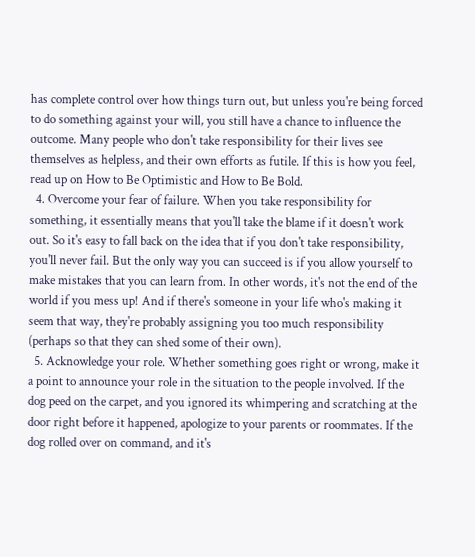has complete control over how things turn out, but unless you're being forced to do something against your will, you still have a chance to influence the outcome. Many people who don't take responsibility for their lives see themselves as helpless, and their own efforts as futile. If this is how you feel, read up on How to Be Optimistic and How to Be Bold.
  4. Overcome your fear of failure. When you take responsibility for something, it essentially means that you'll take the blame if it doesn't work out. So it's easy to fall back on the idea that if you don't take responsibility, you'll never fail. But the only way you can succeed is if you allow yourself to make mistakes that you can learn from. In other words, it's not the end of the world if you mess up! And if there's someone in your life who's making it seem that way, they're probably assigning you too much responsibility (perhaps so that they can shed some of their own).
  5. Acknowledge your role. Whether something goes right or wrong, make it a point to announce your role in the situation to the people involved. If the dog peed on the carpet, and you ignored its whimpering and scratching at the door right before it happened, apologize to your parents or roommates. If the dog rolled over on command, and it's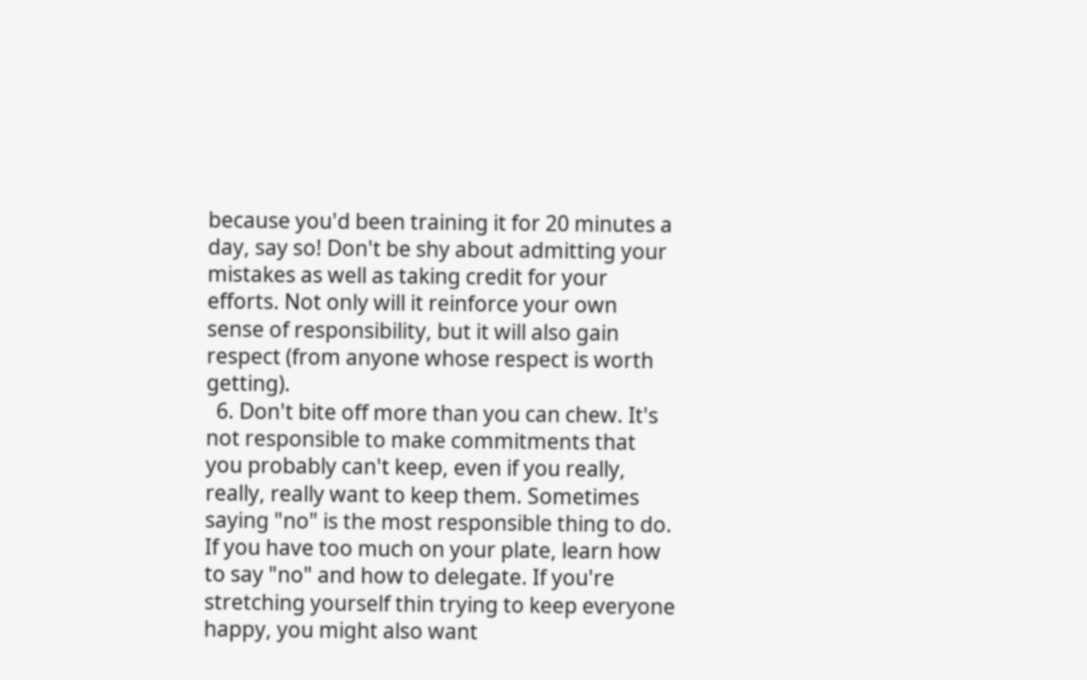because you'd been training it for 20 minutes a day, say so! Don't be shy about admitting your mistakes as well as taking credit for your efforts. Not only will it reinforce your own sense of responsibility, but it will also gain respect (from anyone whose respect is worth getting).
  6. Don't bite off more than you can chew. It's not responsible to make commitments that you probably can't keep, even if you really, really, really want to keep them. Sometimes saying "no" is the most responsible thing to do. If you have too much on your plate, learn how to say "no" and how to delegate. If you're stretching yourself thin trying to keep everyone happy, you might also want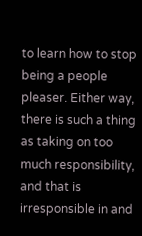to learn how to stop being a people pleaser. Either way, there is such a thing as taking on too much responsibility, and that is irresponsible in and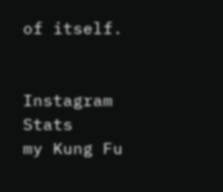of itself.


Instagram Stats
my Kung Fu